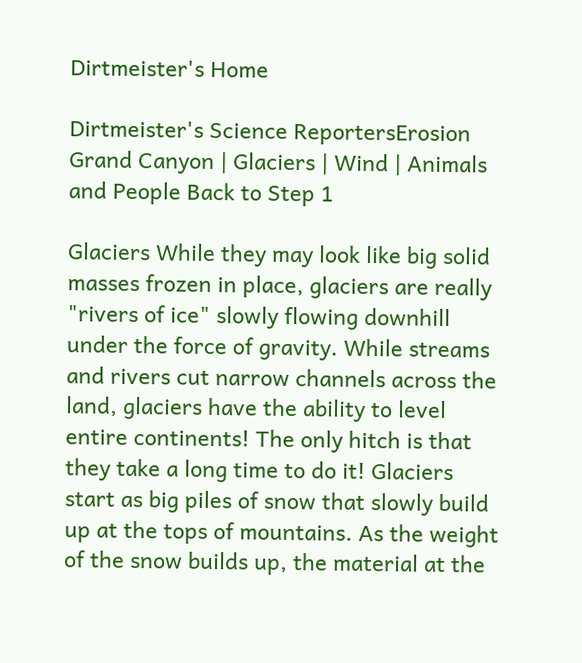Dirtmeister's Home

Dirtmeister's Science ReportersErosion
Grand Canyon | Glaciers | Wind | Animals and People Back to Step 1

Glaciers While they may look like big solid masses frozen in place, glaciers are really "rivers of ice" slowly flowing downhill under the force of gravity. While streams and rivers cut narrow channels across the land, glaciers have the ability to level entire continents! The only hitch is that they take a long time to do it! Glaciers start as big piles of snow that slowly build up at the tops of mountains. As the weight of the snow builds up, the material at the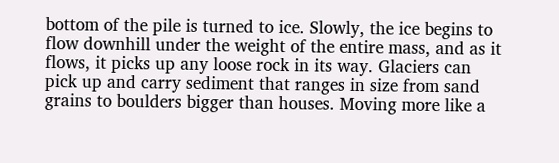bottom of the pile is turned to ice. Slowly, the ice begins to flow downhill under the weight of the entire mass, and as it flows, it picks up any loose rock in its way. Glaciers can pick up and carry sediment that ranges in size from sand grains to boulders bigger than houses. Moving more like a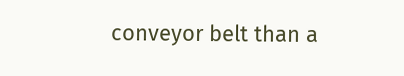conveyor belt than a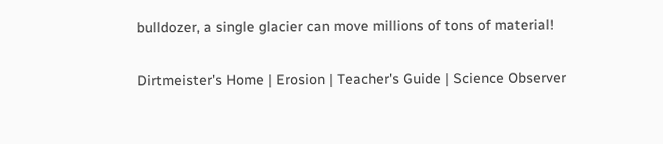bulldozer, a single glacier can move millions of tons of material!

Dirtmeister's Home | Erosion | Teacher's Guide | Science Observer